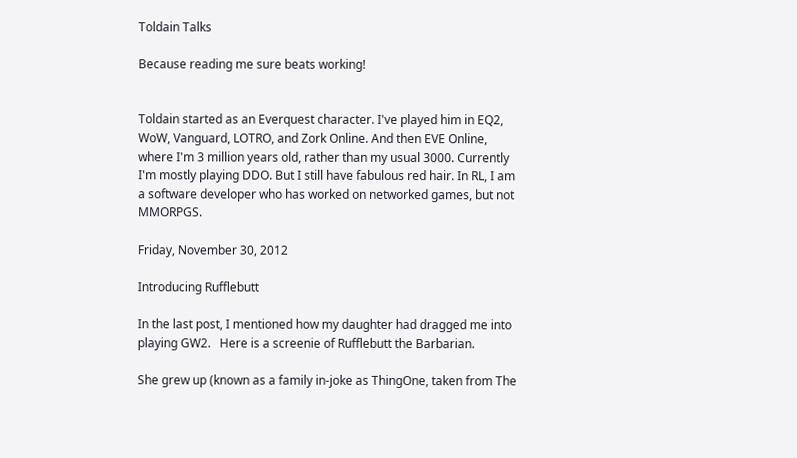Toldain Talks

Because reading me sure beats working!


Toldain started as an Everquest character. I've played him in EQ2, WoW, Vanguard, LOTRO, and Zork Online. And then EVE Online, where I'm 3 million years old, rather than my usual 3000. Currently I'm mostly playing DDO. But I still have fabulous red hair. In RL, I am a software developer who has worked on networked games, but not MMORPGS.

Friday, November 30, 2012

Introducing Rufflebutt

In the last post, I mentioned how my daughter had dragged me into playing GW2.   Here is a screenie of Rufflebutt the Barbarian.

She grew up (known as a family in-joke as ThingOne, taken from The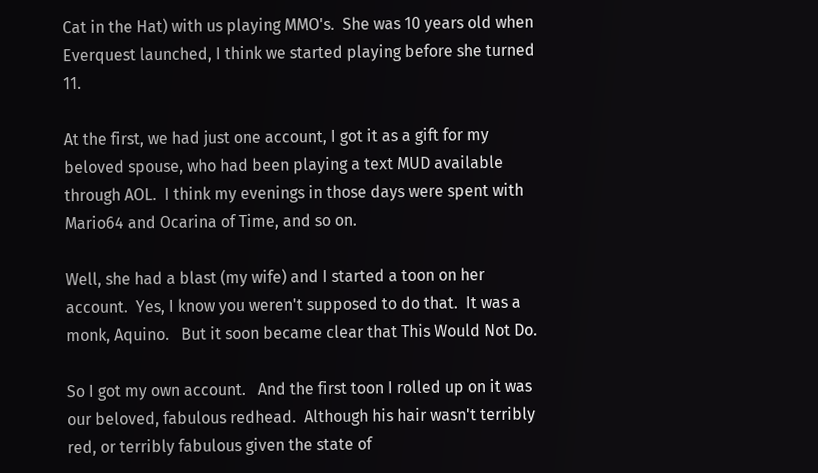Cat in the Hat) with us playing MMO's.  She was 10 years old when Everquest launched, I think we started playing before she turned 11.

At the first, we had just one account, I got it as a gift for my beloved spouse, who had been playing a text MUD available through AOL.  I think my evenings in those days were spent with Mario64 and Ocarina of Time, and so on.

Well, she had a blast (my wife) and I started a toon on her account.  Yes, I know you weren't supposed to do that.  It was a monk, Aquino.   But it soon became clear that This Would Not Do.

So I got my own account.   And the first toon I rolled up on it was our beloved, fabulous redhead.  Although his hair wasn't terribly red, or terribly fabulous given the state of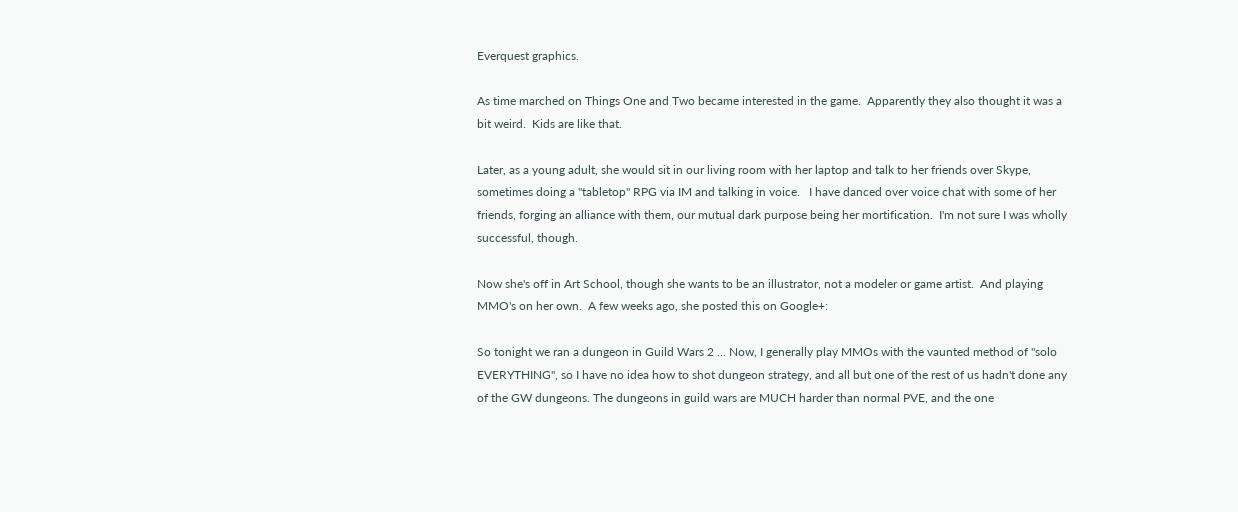Everquest graphics.

As time marched on Things One and Two became interested in the game.  Apparently they also thought it was a bit weird.  Kids are like that.

Later, as a young adult, she would sit in our living room with her laptop and talk to her friends over Skype, sometimes doing a "tabletop" RPG via IM and talking in voice.   I have danced over voice chat with some of her friends, forging an alliance with them, our mutual dark purpose being her mortification.  I'm not sure I was wholly successful, though.

Now she's off in Art School, though she wants to be an illustrator, not a modeler or game artist.  And playing MMO's on her own.  A few weeks ago, she posted this on Google+:

So tonight we ran a dungeon in Guild Wars 2 ... Now, I generally play MMOs with the vaunted method of "solo EVERYTHING", so I have no idea how to shot dungeon strategy, and all but one of the rest of us hadn't done any of the GW dungeons. The dungeons in guild wars are MUCH harder than normal PVE, and the one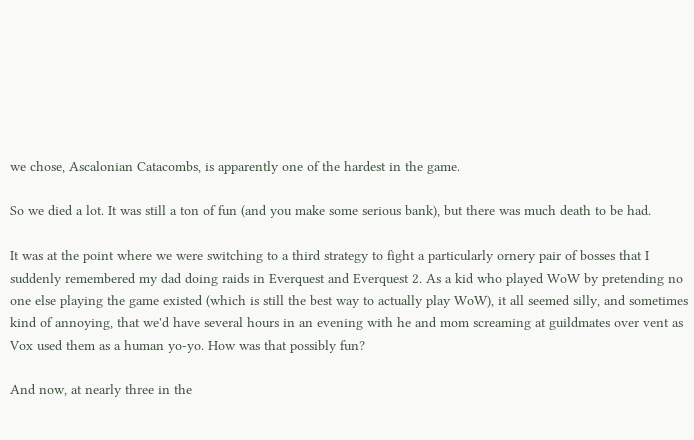we chose, Ascalonian Catacombs, is apparently one of the hardest in the game.

So we died a lot. It was still a ton of fun (and you make some serious bank), but there was much death to be had.

It was at the point where we were switching to a third strategy to fight a particularly ornery pair of bosses that I suddenly remembered my dad doing raids in Everquest and Everquest 2. As a kid who played WoW by pretending no one else playing the game existed (which is still the best way to actually play WoW), it all seemed silly, and sometimes kind of annoying, that we'd have several hours in an evening with he and mom screaming at guildmates over vent as Vox used them as a human yo-yo. How was that possibly fun?

And now, at nearly three in the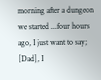morning after a dungeon we started ...four hours ago, I just want to say; [Dad], I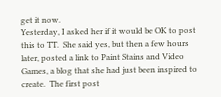get it now.
Yesterday, I asked her if it would be OK to post this to TT.  She said yes, but then a few hours later, posted a link to Paint Stains and Video Games, a blog that she had just been inspired to create.  The first post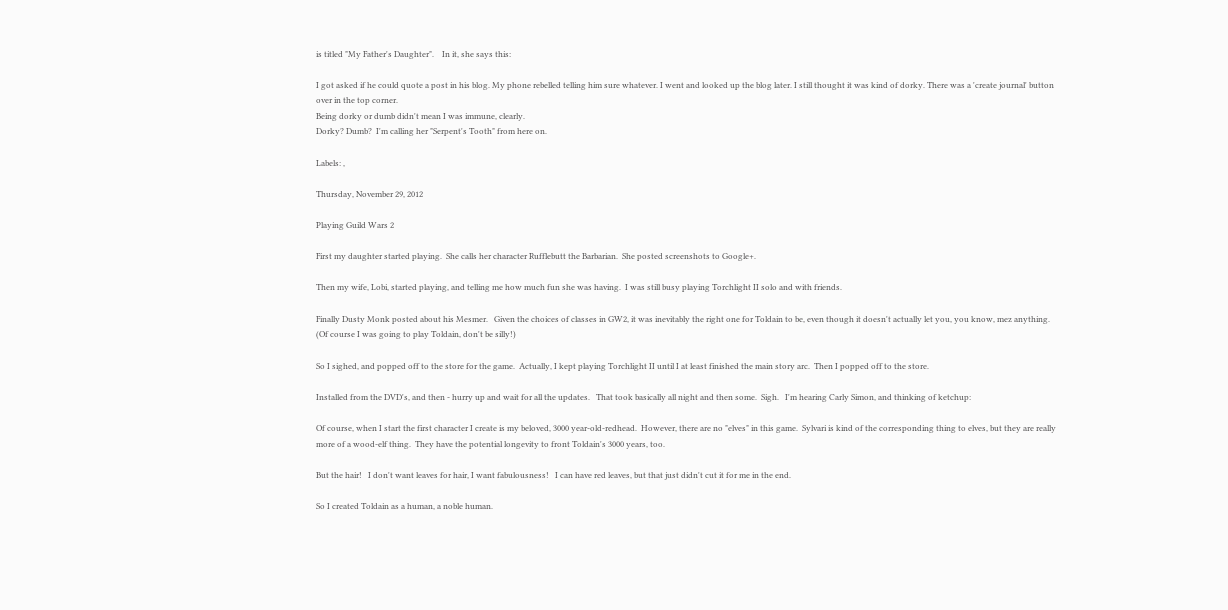is titled "My Father's Daughter".    In it, she says this:

I got asked if he could quote a post in his blog. My phone rebelled telling him sure whatever. I went and looked up the blog later. I still thought it was kind of dorky. There was a 'create journal' button over in the top corner.
Being dorky or dumb didn't mean I was immune, clearly.
Dorky? Dumb?  I'm calling her "Serpent's Tooth" from here on.

Labels: ,

Thursday, November 29, 2012

Playing Guild Wars 2

First my daughter started playing.  She calls her character Rufflebutt the Barbarian.  She posted screenshots to Google+.

Then my wife, Lobi, started playing, and telling me how much fun she was having.  I was still busy playing Torchlight II solo and with friends.

Finally Dusty Monk posted about his Mesmer.   Given the choices of classes in GW2, it was inevitably the right one for Toldain to be, even though it doesn't actually let you, you know, mez anything.  (Of course I was going to play Toldain, don't be silly!)

So I sighed, and popped off to the store for the game.  Actually, I kept playing Torchlight II until I at least finished the main story arc.  Then I popped off to the store.

Installed from the DVD's, and then - hurry up and wait for all the updates.   That took basically all night and then some.  Sigh.   I'm hearing Carly Simon, and thinking of ketchup:

Of course, when I start the first character I create is my beloved, 3000 year-old-redhead.  However, there are no "elves" in this game.  Sylvari is kind of the corresponding thing to elves, but they are really more of a wood-elf thing.  They have the potential longevity to front Toldain's 3000 years, too.

But the hair!   I don't want leaves for hair, I want fabulousness!   I can have red leaves, but that just didn't cut it for me in the end.

So I created Toldain as a human, a noble human.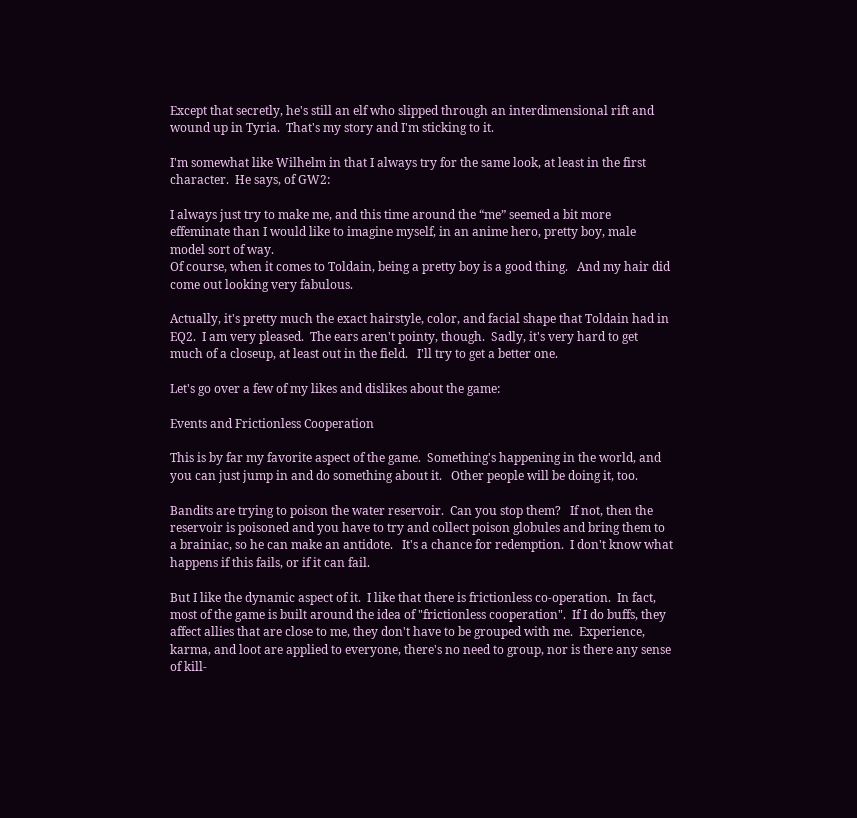Except that secretly, he's still an elf who slipped through an interdimensional rift and wound up in Tyria.  That's my story and I'm sticking to it.

I'm somewhat like Wilhelm in that I always try for the same look, at least in the first character.  He says, of GW2:

I always just try to make me, and this time around the “me” seemed a bit more effeminate than I would like to imagine myself, in an anime hero, pretty boy, male model sort of way.
Of course, when it comes to Toldain, being a pretty boy is a good thing.   And my hair did come out looking very fabulous.

Actually, it's pretty much the exact hairstyle, color, and facial shape that Toldain had in EQ2.  I am very pleased.  The ears aren't pointy, though.  Sadly, it's very hard to get much of a closeup, at least out in the field.   I'll try to get a better one.

Let's go over a few of my likes and dislikes about the game:

Events and Frictionless Cooperation

This is by far my favorite aspect of the game.  Something's happening in the world, and you can just jump in and do something about it.   Other people will be doing it, too.

Bandits are trying to poison the water reservoir.  Can you stop them?   If not, then the reservoir is poisoned and you have to try and collect poison globules and bring them to a brainiac, so he can make an antidote.   It's a chance for redemption.  I don't know what happens if this fails, or if it can fail.

But I like the dynamic aspect of it.  I like that there is frictionless co-operation.  In fact, most of the game is built around the idea of "frictionless cooperation".  If I do buffs, they affect allies that are close to me, they don't have to be grouped with me.  Experience, karma, and loot are applied to everyone, there's no need to group, nor is there any sense of kill-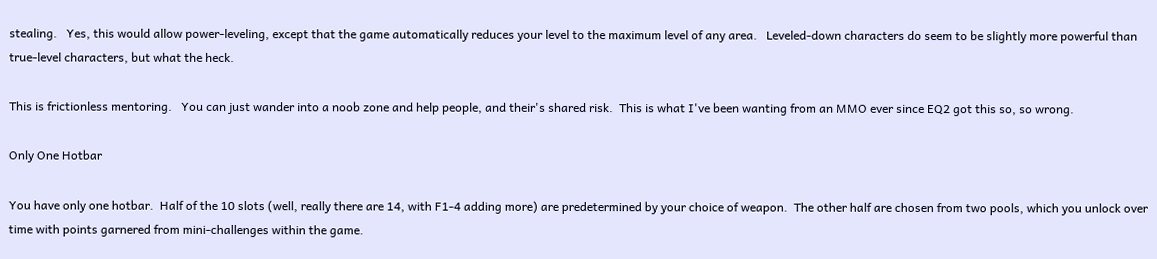stealing.   Yes, this would allow power-leveling, except that the game automatically reduces your level to the maximum level of any area.   Leveled-down characters do seem to be slightly more powerful than true-level characters, but what the heck.

This is frictionless mentoring.   You can just wander into a noob zone and help people, and their's shared risk.  This is what I've been wanting from an MMO ever since EQ2 got this so, so wrong.

Only One Hotbar

You have only one hotbar.  Half of the 10 slots (well, really there are 14, with F1-4 adding more) are predetermined by your choice of weapon.  The other half are chosen from two pools, which you unlock over time with points garnered from mini-challenges within the game.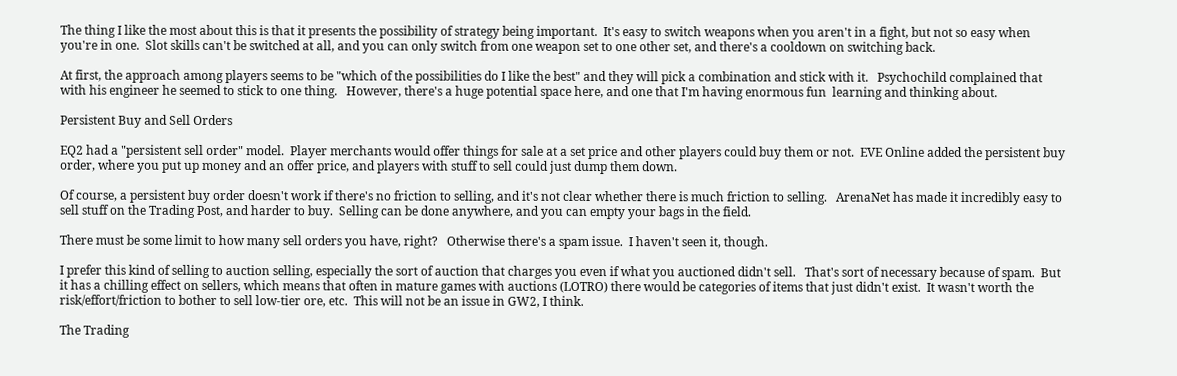The thing I like the most about this is that it presents the possibility of strategy being important.  It's easy to switch weapons when you aren't in a fight, but not so easy when you're in one.  Slot skills can't be switched at all, and you can only switch from one weapon set to one other set, and there's a cooldown on switching back.

At first, the approach among players seems to be "which of the possibilities do I like the best" and they will pick a combination and stick with it.   Psychochild complained that with his engineer he seemed to stick to one thing.   However, there's a huge potential space here, and one that I'm having enormous fun  learning and thinking about.

Persistent Buy and Sell Orders

EQ2 had a "persistent sell order" model.  Player merchants would offer things for sale at a set price and other players could buy them or not.  EVE Online added the persistent buy order, where you put up money and an offer price, and players with stuff to sell could just dump them down.

Of course, a persistent buy order doesn't work if there's no friction to selling, and it's not clear whether there is much friction to selling.   ArenaNet has made it incredibly easy to sell stuff on the Trading Post, and harder to buy.  Selling can be done anywhere, and you can empty your bags in the field.

There must be some limit to how many sell orders you have, right?   Otherwise there's a spam issue.  I haven't seen it, though.

I prefer this kind of selling to auction selling, especially the sort of auction that charges you even if what you auctioned didn't sell.   That's sort of necessary because of spam.  But it has a chilling effect on sellers, which means that often in mature games with auctions (LOTRO) there would be categories of items that just didn't exist.  It wasn't worth the risk/effort/friction to bother to sell low-tier ore, etc.  This will not be an issue in GW2, I think.

The Trading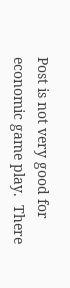Post is not very good for economic game play.  There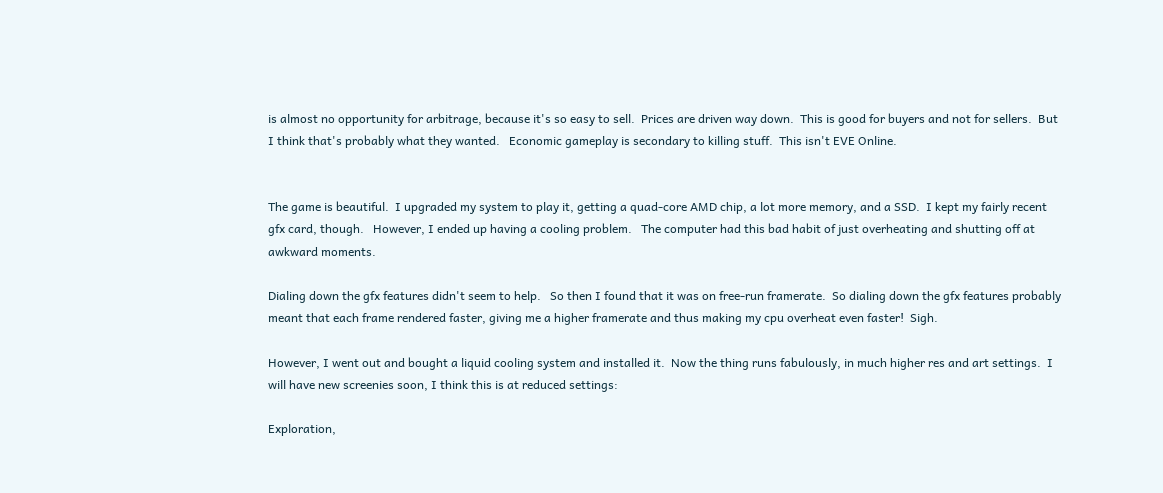is almost no opportunity for arbitrage, because it's so easy to sell.  Prices are driven way down.  This is good for buyers and not for sellers.  But I think that's probably what they wanted.   Economic gameplay is secondary to killing stuff.  This isn't EVE Online.


The game is beautiful.  I upgraded my system to play it, getting a quad-core AMD chip, a lot more memory, and a SSD.  I kept my fairly recent gfx card, though.   However, I ended up having a cooling problem.   The computer had this bad habit of just overheating and shutting off at awkward moments.

Dialing down the gfx features didn't seem to help.   So then I found that it was on free-run framerate.  So dialing down the gfx features probably meant that each frame rendered faster, giving me a higher framerate and thus making my cpu overheat even faster!  Sigh.

However, I went out and bought a liquid cooling system and installed it.  Now the thing runs fabulously, in much higher res and art settings.  I will have new screenies soon, I think this is at reduced settings:

Exploration,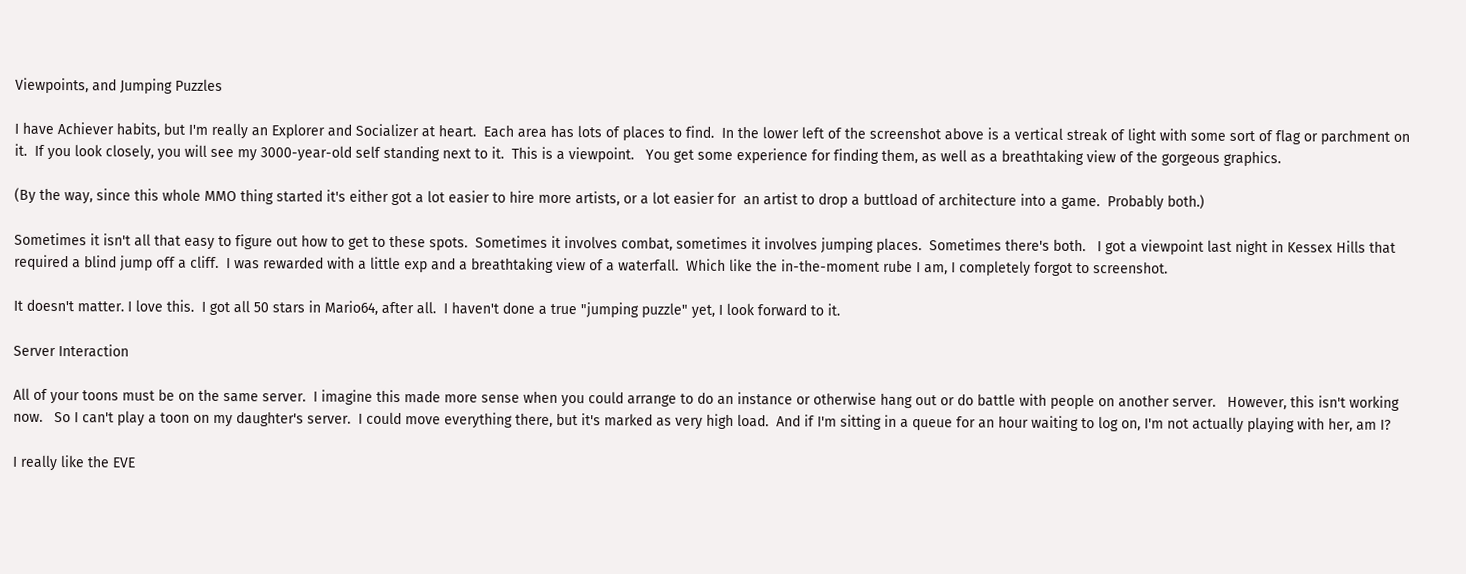Viewpoints, and Jumping Puzzles

I have Achiever habits, but I'm really an Explorer and Socializer at heart.  Each area has lots of places to find.  In the lower left of the screenshot above is a vertical streak of light with some sort of flag or parchment on it.  If you look closely, you will see my 3000-year-old self standing next to it.  This is a viewpoint.   You get some experience for finding them, as well as a breathtaking view of the gorgeous graphics.

(By the way, since this whole MMO thing started it's either got a lot easier to hire more artists, or a lot easier for  an artist to drop a buttload of architecture into a game.  Probably both.)

Sometimes it isn't all that easy to figure out how to get to these spots.  Sometimes it involves combat, sometimes it involves jumping places.  Sometimes there's both.   I got a viewpoint last night in Kessex Hills that required a blind jump off a cliff.  I was rewarded with a little exp and a breathtaking view of a waterfall.  Which like the in-the-moment rube I am, I completely forgot to screenshot.

It doesn't matter. I love this.  I got all 50 stars in Mario64, after all.  I haven't done a true "jumping puzzle" yet, I look forward to it.

Server Interaction

All of your toons must be on the same server.  I imagine this made more sense when you could arrange to do an instance or otherwise hang out or do battle with people on another server.   However, this isn't working now.   So I can't play a toon on my daughter's server.  I could move everything there, but it's marked as very high load.  And if I'm sitting in a queue for an hour waiting to log on, I'm not actually playing with her, am I?

I really like the EVE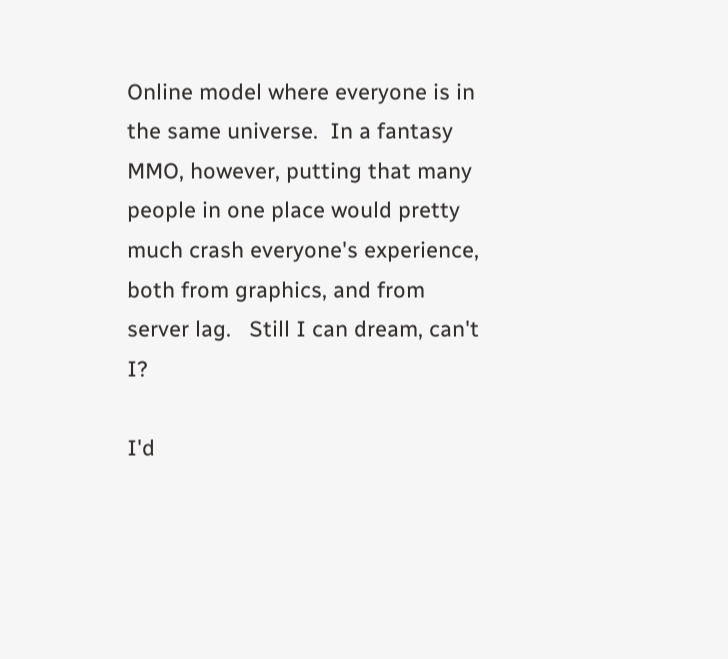Online model where everyone is in the same universe.  In a fantasy MMO, however, putting that many people in one place would pretty much crash everyone's experience, both from graphics, and from server lag.   Still I can dream, can't I?

I'd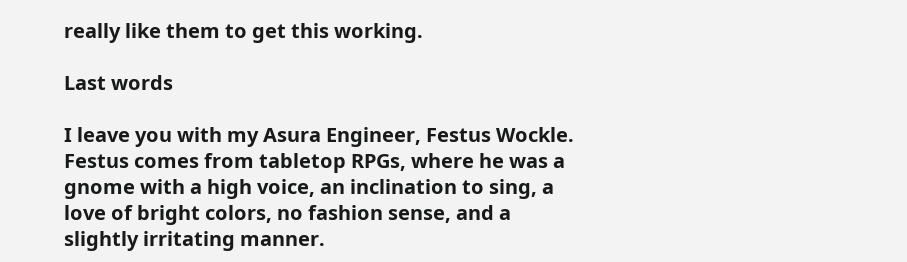really like them to get this working.

Last words

I leave you with my Asura Engineer, Festus Wockle.   Festus comes from tabletop RPGs, where he was a gnome with a high voice, an inclination to sing, a love of bright colors, no fashion sense, and a slightly irritating manner.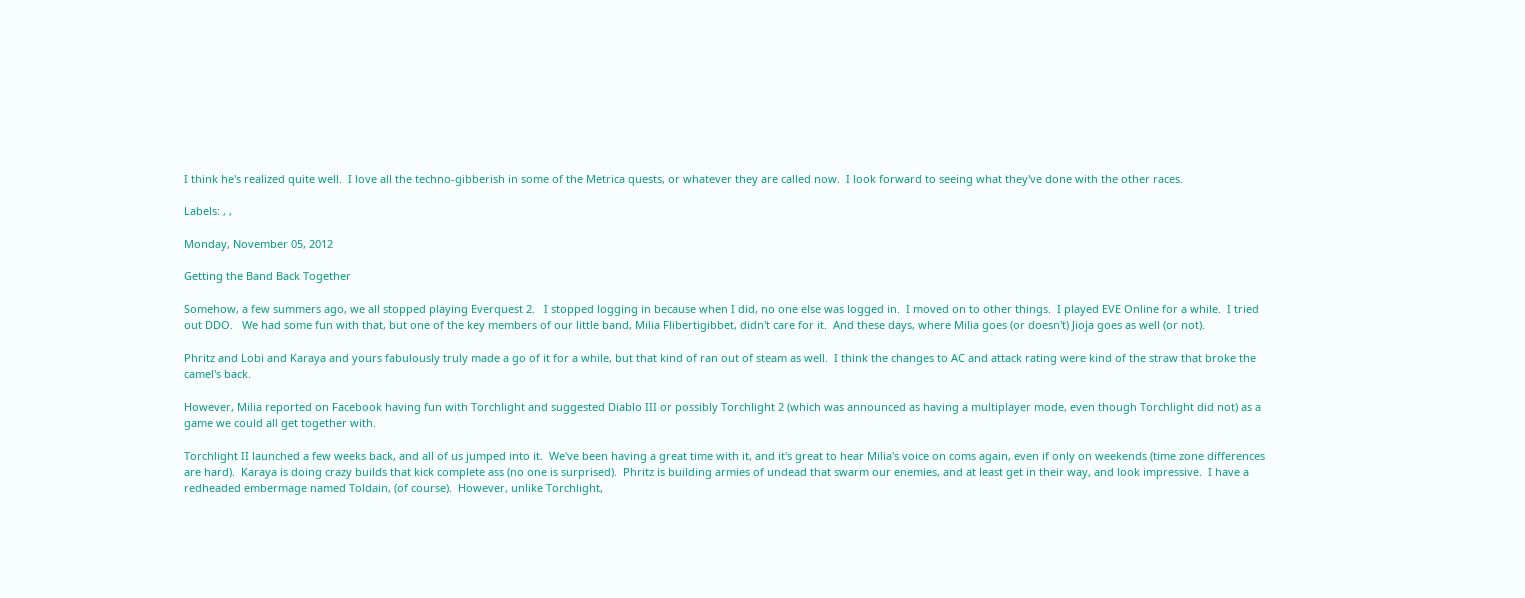I think he's realized quite well.  I love all the techno-gibberish in some of the Metrica quests, or whatever they are called now.  I look forward to seeing what they've done with the other races.

Labels: , ,

Monday, November 05, 2012

Getting the Band Back Together

Somehow, a few summers ago, we all stopped playing Everquest 2.   I stopped logging in because when I did, no one else was logged in.  I moved on to other things.  I played EVE Online for a while.  I tried out DDO.   We had some fun with that, but one of the key members of our little band, Milia Flibertigibbet, didn't care for it.  And these days, where Milia goes (or doesn't) Jioja goes as well (or not).

Phritz and Lobi and Karaya and yours fabulously truly made a go of it for a while, but that kind of ran out of steam as well.  I think the changes to AC and attack rating were kind of the straw that broke the camel's back.

However, Milia reported on Facebook having fun with Torchlight and suggested Diablo III or possibly Torchlight 2 (which was announced as having a multiplayer mode, even though Torchlight did not) as a game we could all get together with.

Torchlight II launched a few weeks back, and all of us jumped into it.  We've been having a great time with it, and it's great to hear Milia's voice on coms again, even if only on weekends (time zone differences are hard).  Karaya is doing crazy builds that kick complete ass (no one is surprised).  Phritz is building armies of undead that swarm our enemies, and at least get in their way, and look impressive.  I have a redheaded embermage named Toldain, (of course).  However, unlike Torchlight,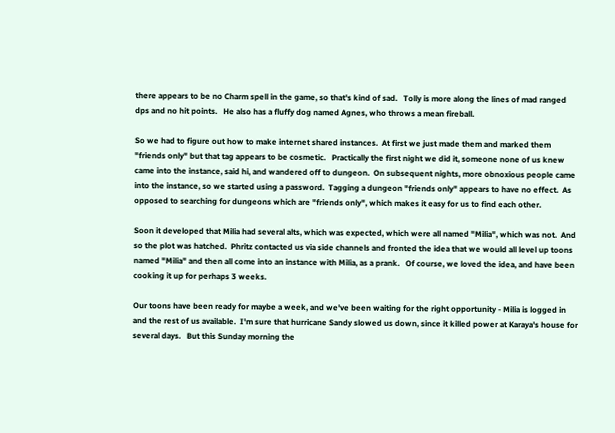there appears to be no Charm spell in the game, so that's kind of sad.   Tolly is more along the lines of mad ranged dps and no hit points.   He also has a fluffy dog named Agnes, who throws a mean fireball.

So we had to figure out how to make internet shared instances.  At first we just made them and marked them "friends only" but that tag appears to be cosmetic.   Practically the first night we did it, someone none of us knew came into the instance, said hi, and wandered off to dungeon.  On subsequent nights, more obnoxious people came into the instance, so we started using a password.  Tagging a dungeon "friends only" appears to have no effect.  As opposed to searching for dungeons which are "friends only", which makes it easy for us to find each other.

Soon it developed that Milia had several alts, which was expected, which were all named "Milia", which was not.  And so the plot was hatched.  Phritz contacted us via side channels and fronted the idea that we would all level up toons named "Milia" and then all come into an instance with Milia, as a prank.   Of course, we loved the idea, and have been cooking it up for perhaps 3 weeks.

Our toons have been ready for maybe a week, and we've been waiting for the right opportunity - Milia is logged in and the rest of us available.  I'm sure that hurricane Sandy slowed us down, since it killed power at Karaya's house for several days.   But this Sunday morning the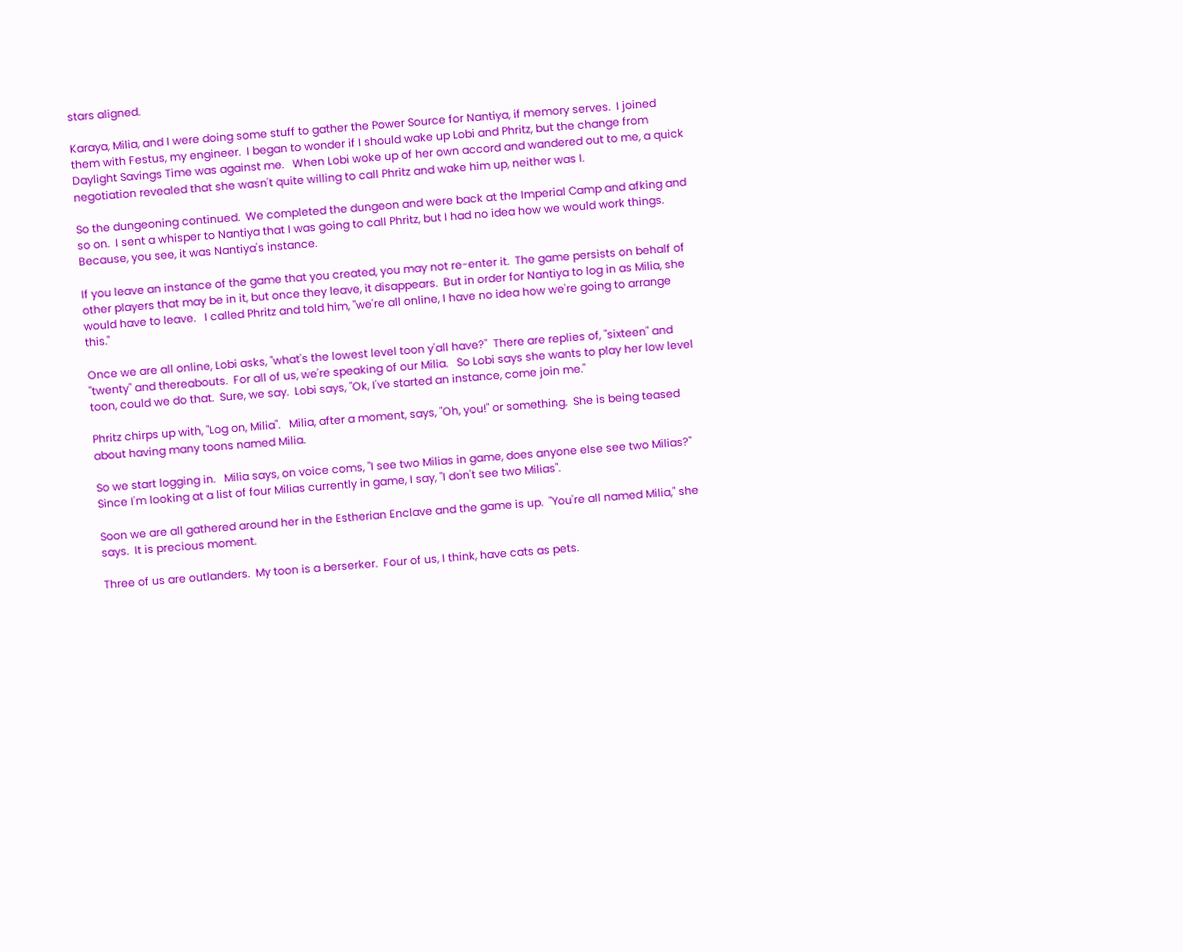stars aligned.

Karaya, Milia, and I were doing some stuff to gather the Power Source for Nantiya, if memory serves.  I joined them with Festus, my engineer.  I began to wonder if I should wake up Lobi and Phritz, but the change from Daylight Savings Time was against me.   When Lobi woke up of her own accord and wandered out to me, a quick negotiation revealed that she wasn't quite willing to call Phritz and wake him up, neither was I.

So the dungeoning continued.  We completed the dungeon and were back at the Imperial Camp and afking and so on.  I sent a whisper to Nantiya that I was going to call Phritz, but I had no idea how we would work things.  Because, you see, it was Nantiya's instance.

If you leave an instance of the game that you created, you may not re-enter it.  The game persists on behalf of other players that may be in it, but once they leave, it disappears.  But in order for Nantiya to log in as Milia, she would have to leave.   I called Phritz and told him, "we're all online, I have no idea how we're going to arrange this."

Once we are all online, Lobi asks, "what's the lowest level toon y'all have?"  There are replies of, "sixteen" and "twenty" and thereabouts.  For all of us, we're speaking of our Milia.   So Lobi says she wants to play her low level toon, could we do that.  Sure, we say.  Lobi says, "Ok, I've started an instance, come join me."

Phritz chirps up with, "Log on, Milia".   Milia, after a moment, says, "Oh, you!" or something.  She is being teased about having many toons named Milia.

So we start logging in.   Milia says, on voice coms, "I see two Milias in game, does anyone else see two Milias?"   Since I'm looking at a list of four Milias currently in game, I say, "I don't see two Milias".

Soon we are all gathered around her in the Estherian Enclave and the game is up.  "You're all named Milia," she says.  It is precious moment.

Three of us are outlanders.  My toon is a berserker.  Four of us, I think, have cats as pets.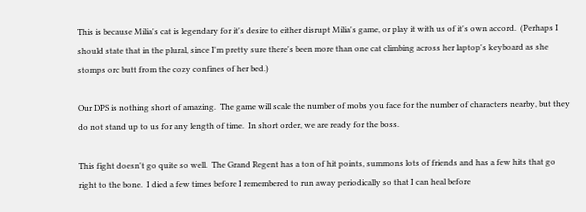This is because Milia's cat is legendary for it's desire to either disrupt Milia's game, or play it with us of it's own accord.  (Perhaps I should state that in the plural, since I'm pretty sure there's been more than one cat climbing across her laptop's keyboard as she stomps orc butt from the cozy confines of her bed.)

Our DPS is nothing short of amazing.  The game will scale the number of mobs you face for the number of characters nearby, but they do not stand up to us for any length of time.  In short order, we are ready for the boss.

This fight doesn't go quite so well.  The Grand Regent has a ton of hit points, summons lots of friends and has a few hits that go right to the bone.  I died a few times before I remembered to run away periodically so that I can heal before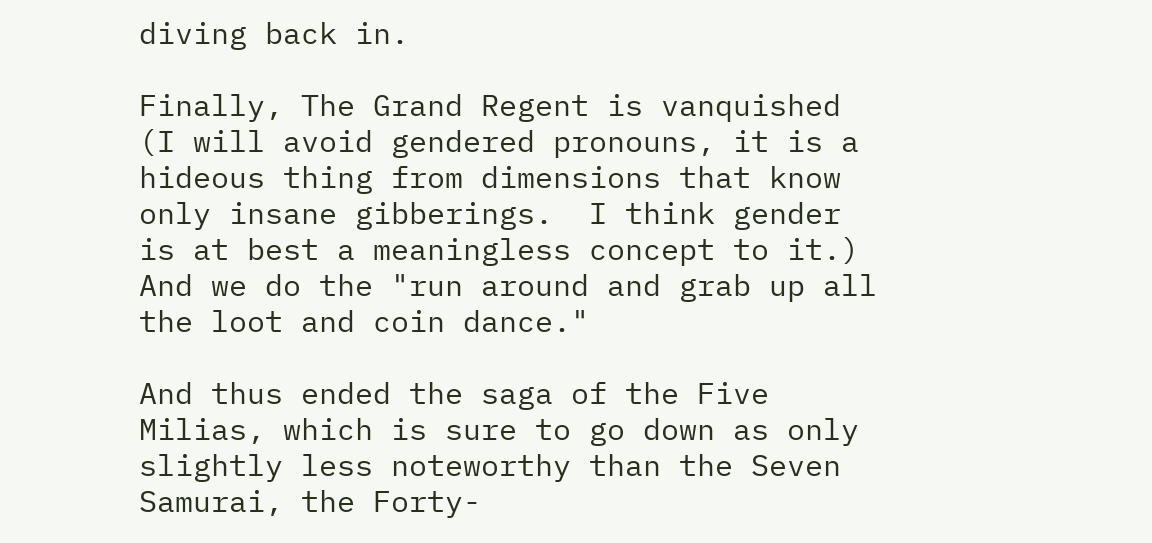diving back in.

Finally, The Grand Regent is vanquished (I will avoid gendered pronouns, it is a hideous thing from dimensions that know only insane gibberings.  I think gender is at best a meaningless concept to it.)  And we do the "run around and grab up all the loot and coin dance."

And thus ended the saga of the Five Milias, which is sure to go down as only slightly less noteworthy than the Seven Samurai, the Forty-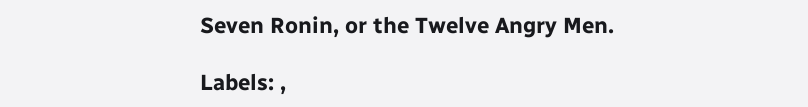Seven Ronin, or the Twelve Angry Men.

Labels: ,